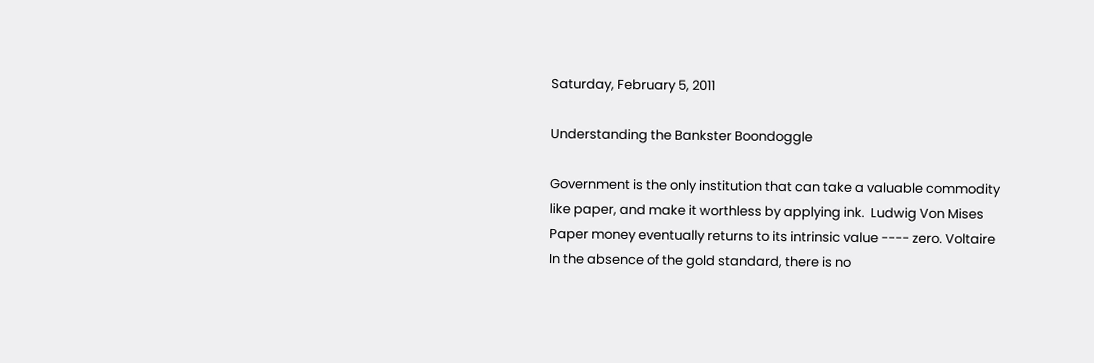Saturday, February 5, 2011

Understanding the Bankster Boondoggle

Government is the only institution that can take a valuable commodity like paper, and make it worthless by applying ink.  Ludwig Von Mises
Paper money eventually returns to its intrinsic value ---- zero. Voltaire
In the absence of the gold standard, there is no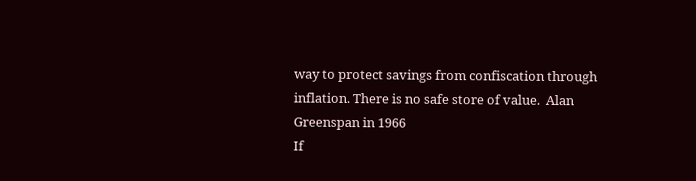way to protect savings from confiscation through inflation. There is no safe store of value.  Alan Greenspan in 1966
If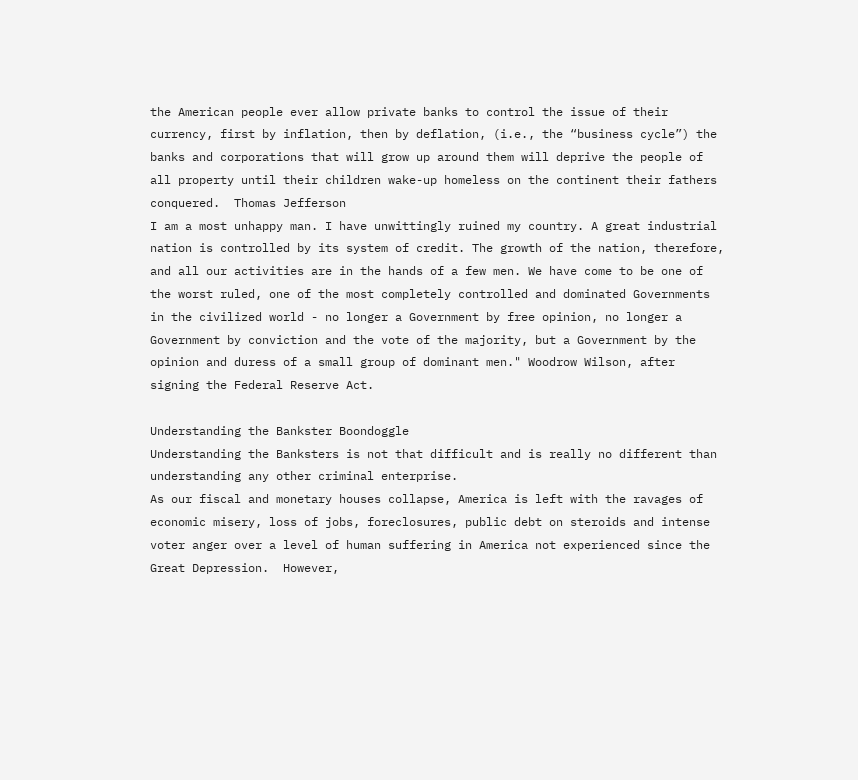the American people ever allow private banks to control the issue of their currency, first by inflation, then by deflation, (i.e., the “business cycle”) the banks and corporations that will grow up around them will deprive the people of all property until their children wake-up homeless on the continent their fathers conquered.  Thomas Jefferson
I am a most unhappy man. I have unwittingly ruined my country. A great industrial nation is controlled by its system of credit. The growth of the nation, therefore, and all our activities are in the hands of a few men. We have come to be one of the worst ruled, one of the most completely controlled and dominated Governments in the civilized world - no longer a Government by free opinion, no longer a Government by conviction and the vote of the majority, but a Government by the opinion and duress of a small group of dominant men." Woodrow Wilson, after signing the Federal Reserve Act.

Understanding the Bankster Boondoggle
Understanding the Banksters is not that difficult and is really no different than understanding any other criminal enterprise.
As our fiscal and monetary houses collapse, America is left with the ravages of economic misery, loss of jobs, foreclosures, public debt on steroids and intense voter anger over a level of human suffering in America not experienced since the Great Depression.  However,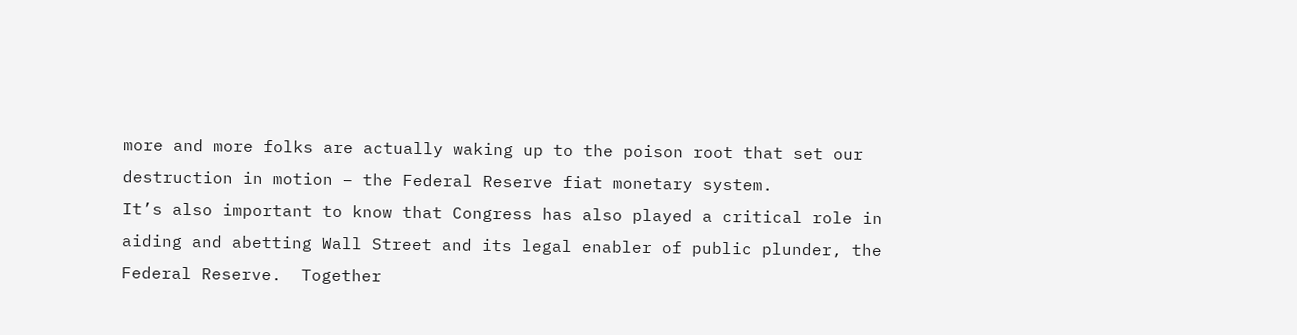more and more folks are actually waking up to the poison root that set our destruction in motion – the Federal Reserve fiat monetary system.
It’s also important to know that Congress has also played a critical role in aiding and abetting Wall Street and its legal enabler of public plunder, the Federal Reserve.  Together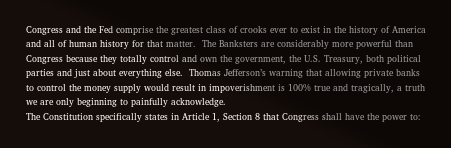Congress and the Fed comprise the greatest class of crooks ever to exist in the history of America and all of human history for that matter.  The Banksters are considerably more powerful than Congress because they totally control and own the government, the U.S. Treasury, both political parties and just about everything else.  Thomas Jefferson’s warning that allowing private banks to control the money supply would result in impoverishment is 100% true and tragically, a truth we are only beginning to painfully acknowledge.
The Constitution specifically states in Article 1, Section 8 that Congress shall have the power to: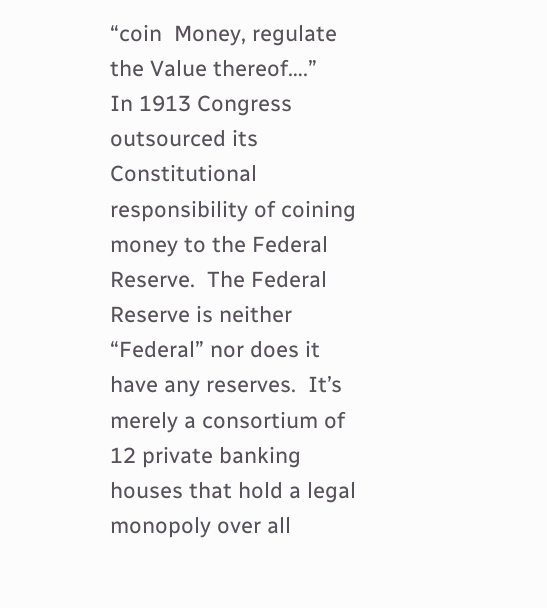“coin  Money, regulate the Value thereof….”
In 1913 Congress outsourced its Constitutional responsibility of coining money to the Federal Reserve.  The Federal Reserve is neither “Federal” nor does it have any reserves.  It’s merely a consortium of 12 private banking houses that hold a legal monopoly over all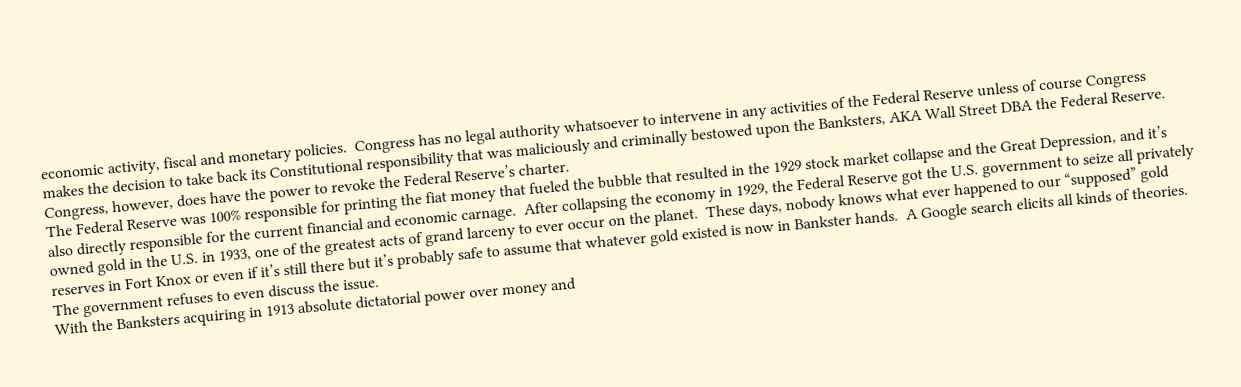economic activity, fiscal and monetary policies.  Congress has no legal authority whatsoever to intervene in any activities of the Federal Reserve unless of course Congress makes the decision to take back its Constitutional responsibility that was maliciously and criminally bestowed upon the Banksters, AKA Wall Street DBA the Federal Reserve.
Congress, however, does have the power to revoke the Federal Reserve’s charter.
The Federal Reserve was 100% responsible for printing the fiat money that fueled the bubble that resulted in the 1929 stock market collapse and the Great Depression, and it’s also directly responsible for the current financial and economic carnage.  After collapsing the economy in 1929, the Federal Reserve got the U.S. government to seize all privately owned gold in the U.S. in 1933, one of the greatest acts of grand larceny to ever occur on the planet.  These days, nobody knows what ever happened to our “supposed” gold reserves in Fort Knox or even if it’s still there but it’s probably safe to assume that whatever gold existed is now in Bankster hands.  A Google search elicits all kinds of theories.  The government refuses to even discuss the issue.
With the Banksters acquiring in 1913 absolute dictatorial power over money and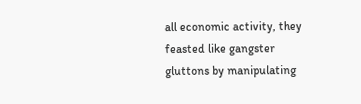all economic activity, they feasted like gangster gluttons by manipulating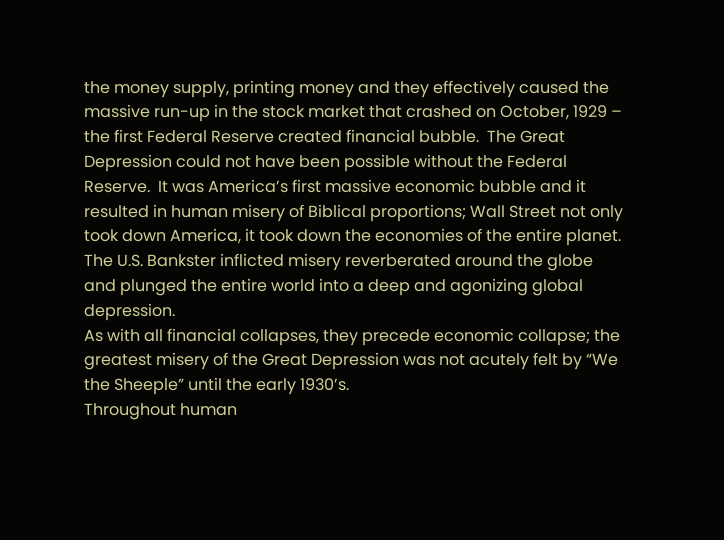the money supply, printing money and they effectively caused the massive run-up in the stock market that crashed on October, 1929 – the first Federal Reserve created financial bubble.  The Great Depression could not have been possible without the Federal Reserve.  It was America’s first massive economic bubble and it resulted in human misery of Biblical proportions; Wall Street not only took down America, it took down the economies of the entire planet.  The U.S. Bankster inflicted misery reverberated around the globe and plunged the entire world into a deep and agonizing global depression.
As with all financial collapses, they precede economic collapse; the greatest misery of the Great Depression was not acutely felt by “We the Sheeple” until the early 1930’s.
Throughout human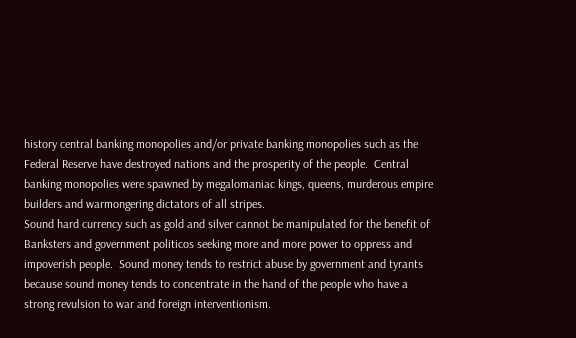history central banking monopolies and/or private banking monopolies such as the Federal Reserve have destroyed nations and the prosperity of the people.  Central banking monopolies were spawned by megalomaniac kings, queens, murderous empire builders and warmongering dictators of all stripes.
Sound hard currency such as gold and silver cannot be manipulated for the benefit of Banksters and government politicos seeking more and more power to oppress and impoverish people.  Sound money tends to restrict abuse by government and tyrants because sound money tends to concentrate in the hand of the people who have a strong revulsion to war and foreign interventionism.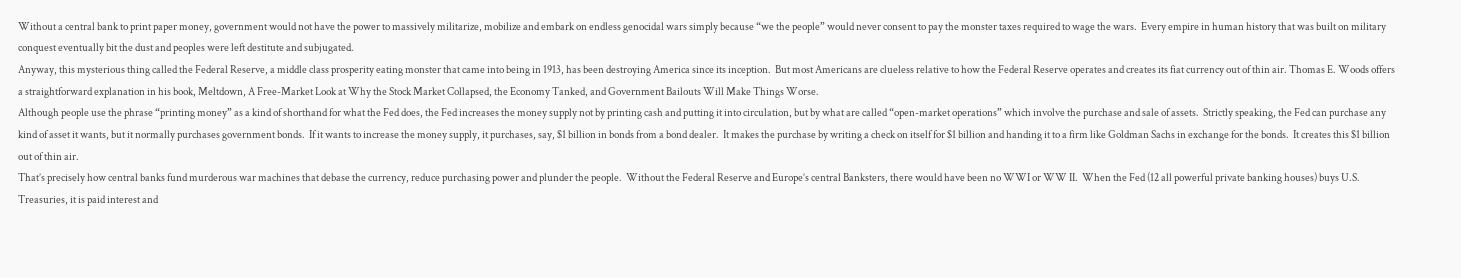Without a central bank to print paper money, government would not have the power to massively militarize, mobilize and embark on endless genocidal wars simply because “we the people” would never consent to pay the monster taxes required to wage the wars.  Every empire in human history that was built on military conquest eventually bit the dust and peoples were left destitute and subjugated.
Anyway, this mysterious thing called the Federal Reserve, a middle class prosperity eating monster that came into being in 1913, has been destroying America since its inception.  But most Americans are clueless relative to how the Federal Reserve operates and creates its fiat currency out of thin air. Thomas E. Woods offers a straightforward explanation in his book, Meltdown, A Free-Market Look at Why the Stock Market Collapsed, the Economy Tanked, and Government Bailouts Will Make Things Worse.
Although people use the phrase “printing money” as a kind of shorthand for what the Fed does, the Fed increases the money supply not by printing cash and putting it into circulation, but by what are called “open-market operations” which involve the purchase and sale of assets.  Strictly speaking, the Fed can purchase any kind of asset it wants, but it normally purchases government bonds.  If it wants to increase the money supply, it purchases, say, $1 billion in bonds from a bond dealer.  It makes the purchase by writing a check on itself for $1 billion and handing it to a firm like Goldman Sachs in exchange for the bonds.  It creates this $1 billion out of thin air.
That’s precisely how central banks fund murderous war machines that debase the currency, reduce purchasing power and plunder the people.  Without the Federal Reserve and Europe’s central Banksters, there would have been no WWI or WW II.  When the Fed (12 all powerful private banking houses) buys U.S. Treasuries, it is paid interest and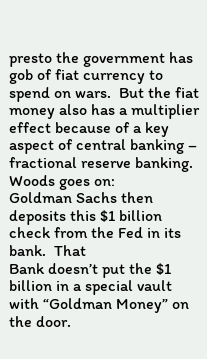presto the government has gob of fiat currency to spend on wars.  But the fiat money also has a multiplier effect because of a key aspect of central banking – fractional reserve banking.
Woods goes on:
Goldman Sachs then deposits this $1 billion check from the Fed in its bank.  That
Bank doesn’t put the $1 billion in a special vault with “Goldman Money” on the door.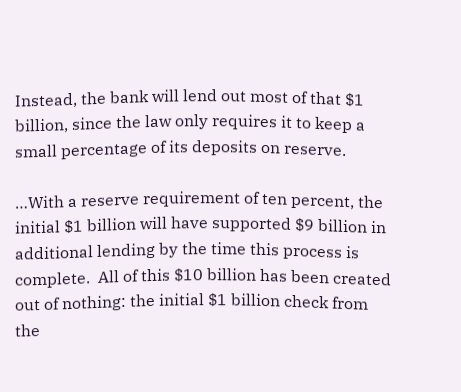Instead, the bank will lend out most of that $1 billion, since the law only requires it to keep a small percentage of its deposits on reserve.

…With a reserve requirement of ten percent, the initial $1 billion will have supported $9 billion in additional lending by the time this process is complete.  All of this $10 billion has been created out of nothing: the initial $1 billion check from the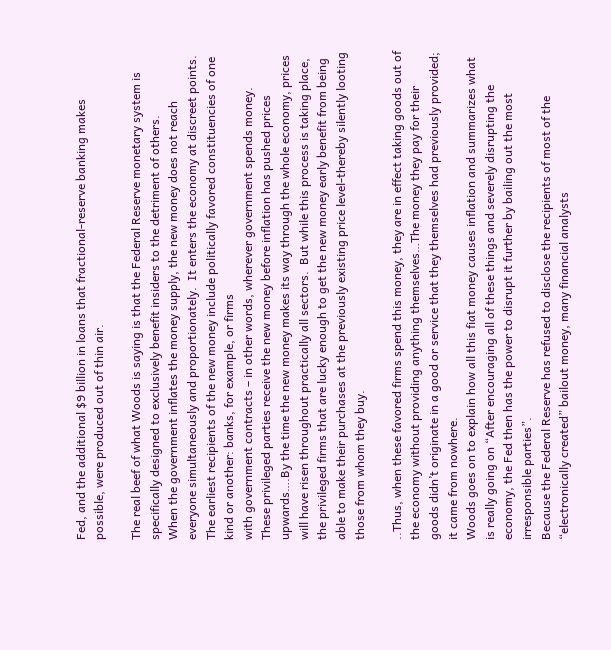Fed, and the additional $9 billion in loans that fractional-reserve banking makes possible, were produced out of thin air.

The real beef of what Woods is saying is that the Federal Reserve monetary system is specifically designed to exclusively benefit insiders to the detriment of others.
When the government inflates the money supply, the new money does not reach everyone simultaneously and proportionately.  It enters the economy at discreet points.  The earliest recipients of the new money include politically favored constituencies of one kind or another: banks, for example, or firms
with government contracts – in other words, wherever government spends money.  These privileged parties receive the new money before inflation has pushed prices upwards….By the time the new money makes its way through the whole economy, prices will have risen throughout practically all sectors.  But while this process is taking place, the privileged firms that are lucky enough to get the new money early benefit from being able to make their purchases at the previously existing price level-thereby silently looting those from whom they buy.

..Thus, when these favored firms spend this money, they are in effect taking goods out of the economy without providing anything themselves…The money they pay for their goods didn’t originate in a good or service that they themselves had previously provided; it came from nowhere.
Woods goes on to explain how all this fiat money causes inflation and summarizes what is really going on “After encouraging all of these things and severely disrupting the economy, the Fed then has the power to disrupt it further by bailing out the most irresponsible parties”.
Because the Federal Reserve has refused to disclose the recipients of most of the “electronically created” bailout money, many financial analysts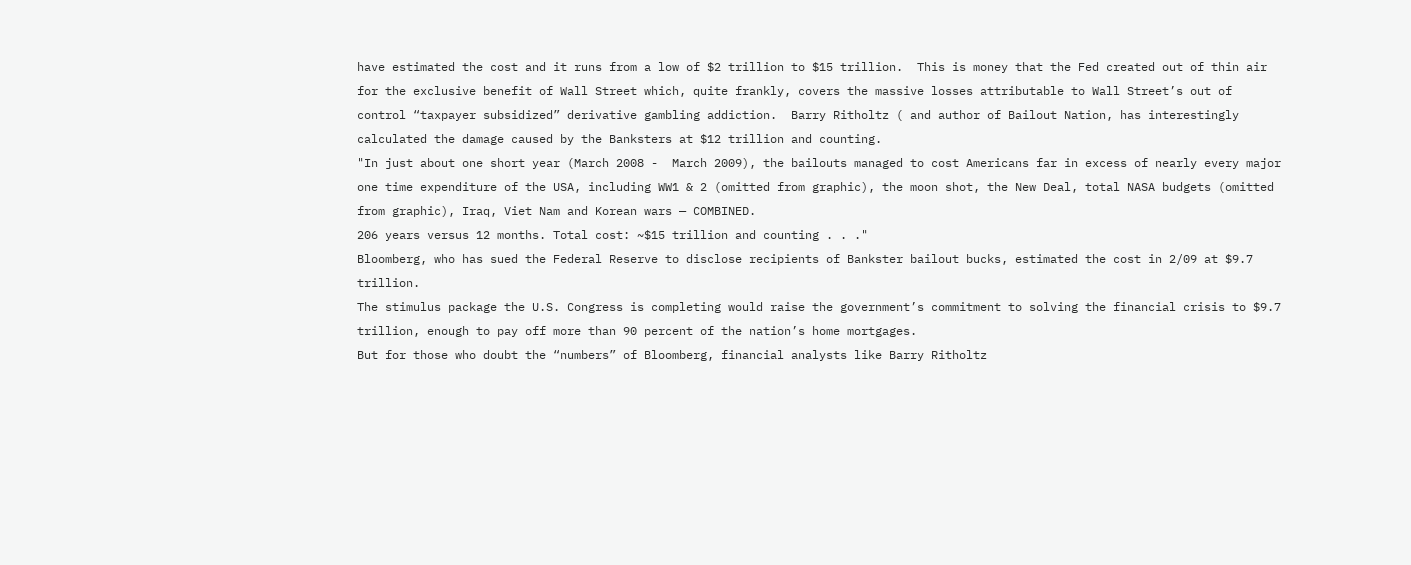have estimated the cost and it runs from a low of $2 trillion to $15 trillion.  This is money that the Fed created out of thin air for the exclusive benefit of Wall Street which, quite frankly, covers the massive losses attributable to Wall Street’s out of control “taxpayer subsidized” derivative gambling addiction.  Barry Ritholtz ( and author of Bailout Nation, has interestingly calculated the damage caused by the Banksters at $12 trillion and counting.
"In just about one short year (March 2008 -  March 2009), the bailouts managed to cost Americans far in excess of nearly every major one time expenditure of the USA, including WW1 & 2 (omitted from graphic), the moon shot, the New Deal, total NASA budgets (omitted from graphic), Iraq, Viet Nam and Korean wars — COMBINED.
206 years versus 12 months. Total cost: ~$15 trillion and counting . . ."
Bloomberg, who has sued the Federal Reserve to disclose recipients of Bankster bailout bucks, estimated the cost in 2/09 at $9.7 trillion.
The stimulus package the U.S. Congress is completing would raise the government’s commitment to solving the financial crisis to $9.7 trillion, enough to pay off more than 90 percent of the nation’s home mortgages.
But for those who doubt the “numbers” of Bloomberg, financial analysts like Barry Ritholtz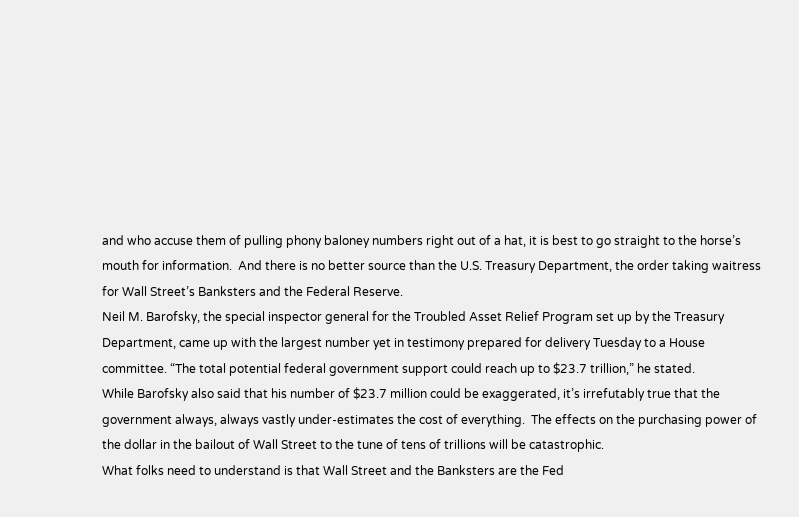and who accuse them of pulling phony baloney numbers right out of a hat, it is best to go straight to the horse’s mouth for information.  And there is no better source than the U.S. Treasury Department, the order taking waitress for Wall Street’s Banksters and the Federal Reserve.
Neil M. Barofsky, the special inspector general for the Troubled Asset Relief Program set up by the Treasury Department, came up with the largest number yet in testimony prepared for delivery Tuesday to a House committee. “The total potential federal government support could reach up to $23.7 trillion,” he stated.
While Barofsky also said that his number of $23.7 million could be exaggerated, it’s irrefutably true that the government always, always vastly under-estimates the cost of everything.  The effects on the purchasing power of the dollar in the bailout of Wall Street to the tune of tens of trillions will be catastrophic.
What folks need to understand is that Wall Street and the Banksters are the Fed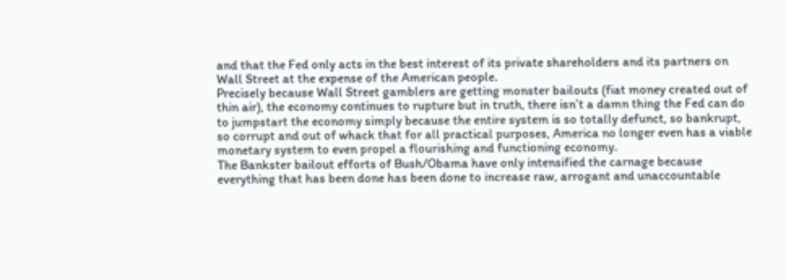and that the Fed only acts in the best interest of its private shareholders and its partners on Wall Street at the expense of the American people.
Precisely because Wall Street gamblers are getting monster bailouts (fiat money created out of thin air), the economy continues to rupture but in truth, there isn’t a damn thing the Fed can do to jumpstart the economy simply because the entire system is so totally defunct, so bankrupt, so corrupt and out of whack that for all practical purposes, America no longer even has a viable monetary system to even propel a flourishing and functioning economy.
The Bankster bailout efforts of Bush/Obama have only intensified the carnage because everything that has been done has been done to increase raw, arrogant and unaccountable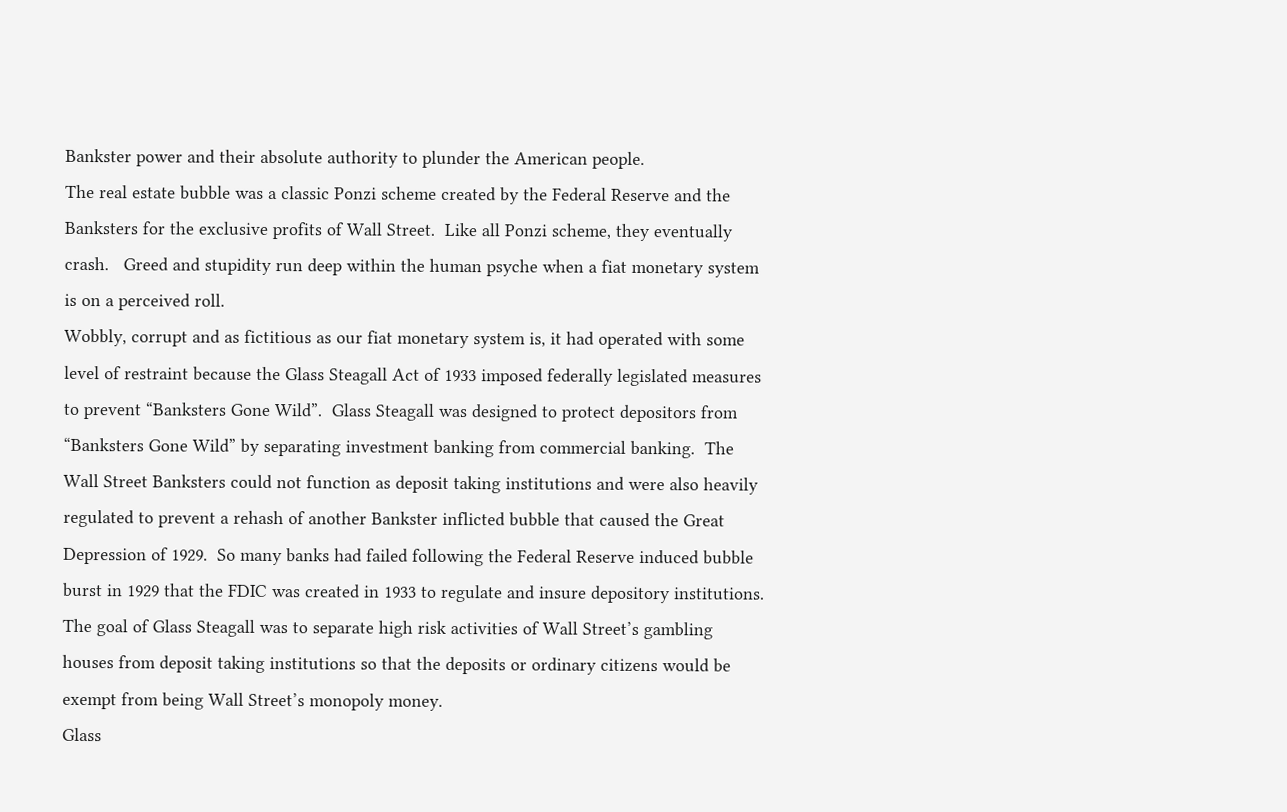Bankster power and their absolute authority to plunder the American people.
The real estate bubble was a classic Ponzi scheme created by the Federal Reserve and the Banksters for the exclusive profits of Wall Street.  Like all Ponzi scheme, they eventually crash.   Greed and stupidity run deep within the human psyche when a fiat monetary system is on a perceived roll.
Wobbly, corrupt and as fictitious as our fiat monetary system is, it had operated with some level of restraint because the Glass Steagall Act of 1933 imposed federally legislated measures to prevent “Banksters Gone Wild”.  Glass Steagall was designed to protect depositors from “Banksters Gone Wild” by separating investment banking from commercial banking.  The Wall Street Banksters could not function as deposit taking institutions and were also heavily regulated to prevent a rehash of another Bankster inflicted bubble that caused the Great Depression of 1929.  So many banks had failed following the Federal Reserve induced bubble burst in 1929 that the FDIC was created in 1933 to regulate and insure depository institutions.  The goal of Glass Steagall was to separate high risk activities of Wall Street’s gambling houses from deposit taking institutions so that the deposits or ordinary citizens would be exempt from being Wall Street’s monopoly money.
Glass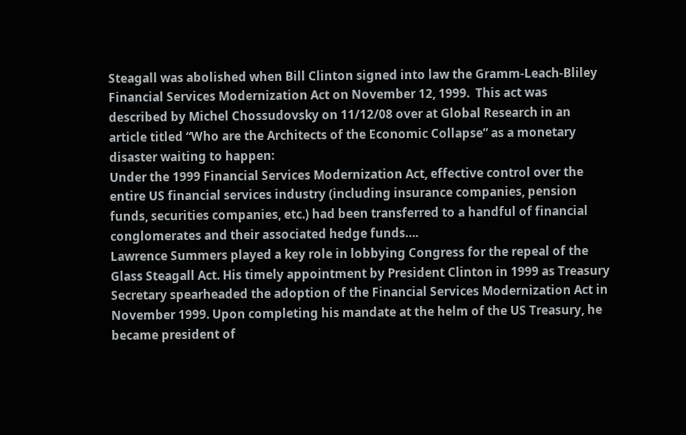Steagall was abolished when Bill Clinton signed into law the Gramm-Leach-Bliley Financial Services Modernization Act on November 12, 1999.  This act was described by Michel Chossudovsky on 11/12/08 over at Global Research in an article titled “Who are the Architects of the Economic Collapse” as a monetary disaster waiting to happen:
Under the 1999 Financial Services Modernization Act, effective control over the entire US financial services industry (including insurance companies, pension funds, securities companies, etc.) had been transferred to a handful of financial conglomerates and their associated hedge funds….
Lawrence Summers played a key role in lobbying Congress for the repeal of the Glass Steagall Act. His timely appointment by President Clinton in 1999 as Treasury Secretary spearheaded the adoption of the Financial Services Modernization Act in November 1999. Upon completing his mandate at the helm of the US Treasury, he became president of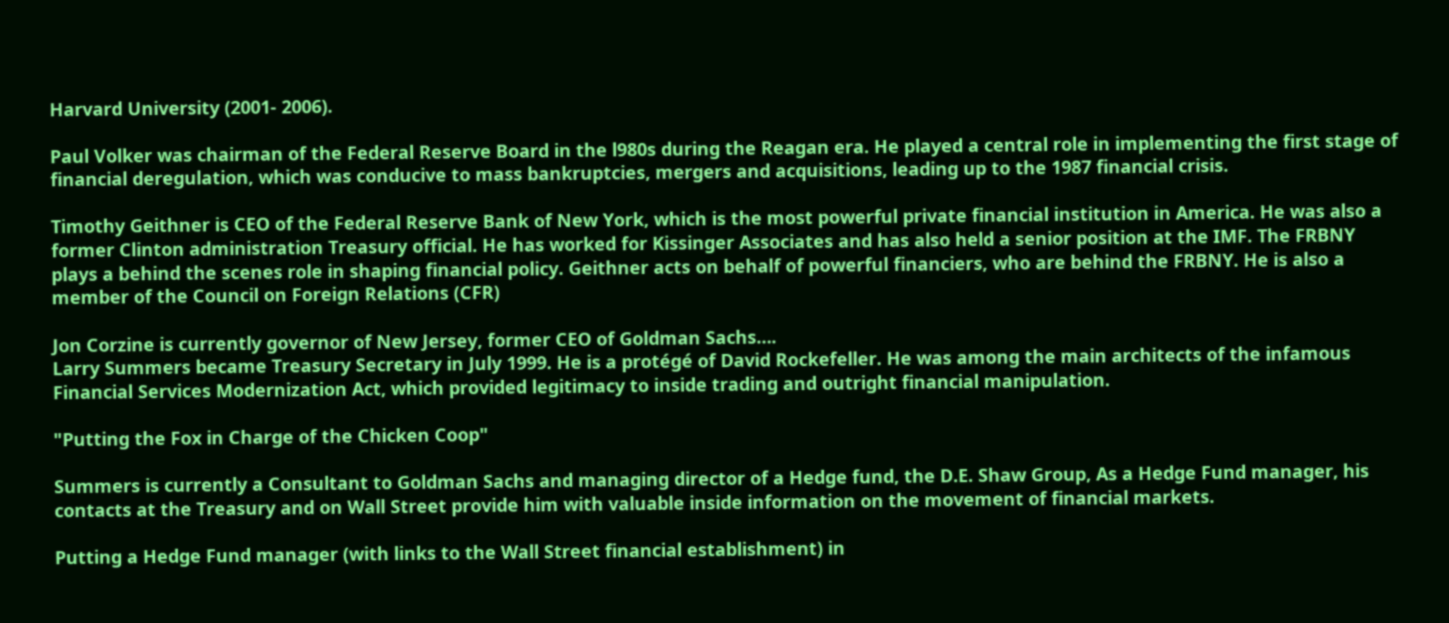Harvard University (2001- 2006).

Paul Volker was chairman of the Federal Reserve Board in the l980s during the Reagan era. He played a central role in implementing the first stage of financial deregulation, which was conducive to mass bankruptcies, mergers and acquisitions, leading up to the 1987 financial crisis.

Timothy Geithner is CEO of the Federal Reserve Bank of New York, which is the most powerful private financial institution in America. He was also a former Clinton administration Treasury official. He has worked for Kissinger Associates and has also held a senior position at the IMF. The FRBNY plays a behind the scenes role in shaping financial policy. Geithner acts on behalf of powerful financiers, who are behind the FRBNY. He is also a member of the Council on Foreign Relations (CFR)

Jon Corzine is currently governor of New Jersey, former CEO of Goldman Sachs….
Larry Summers became Treasury Secretary in July 1999. He is a protégé of David Rockefeller. He was among the main architects of the infamous Financial Services Modernization Act, which provided legitimacy to inside trading and outright financial manipulation.

"Putting the Fox in Charge of the Chicken Coop"

Summers is currently a Consultant to Goldman Sachs and managing director of a Hedge fund, the D.E. Shaw Group, As a Hedge Fund manager, his contacts at the Treasury and on Wall Street provide him with valuable inside information on the movement of financial markets.

Putting a Hedge Fund manager (with links to the Wall Street financial establishment) in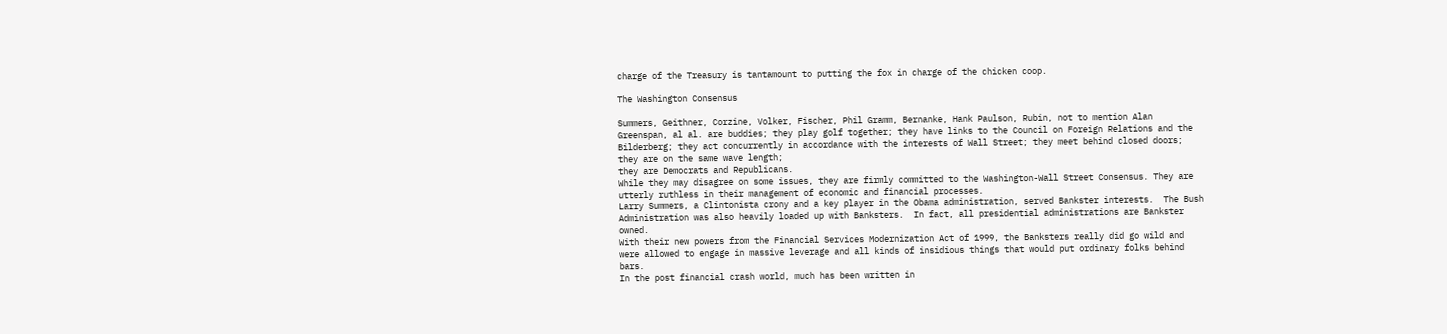charge of the Treasury is tantamount to putting the fox in charge of the chicken coop.

The Washington Consensus

Summers, Geithner, Corzine, Volker, Fischer, Phil Gramm, Bernanke, Hank Paulson, Rubin, not to mention Alan Greenspan, al al. are buddies; they play golf together; they have links to the Council on Foreign Relations and the Bilderberg; they act concurrently in accordance with the interests of Wall Street; they meet behind closed doors; they are on the same wave length;
they are Democrats and Republicans.
While they may disagree on some issues, they are firmly committed to the Washington-Wall Street Consensus. They are utterly ruthless in their management of economic and financial processes.
Larry Summers, a Clintonista crony and a key player in the Obama administration, served Bankster interests.  The Bush Administration was also heavily loaded up with Banksters.  In fact, all presidential administrations are Bankster owned.
With their new powers from the Financial Services Modernization Act of 1999, the Banksters really did go wild and were allowed to engage in massive leverage and all kinds of insidious things that would put ordinary folks behind bars.
In the post financial crash world, much has been written in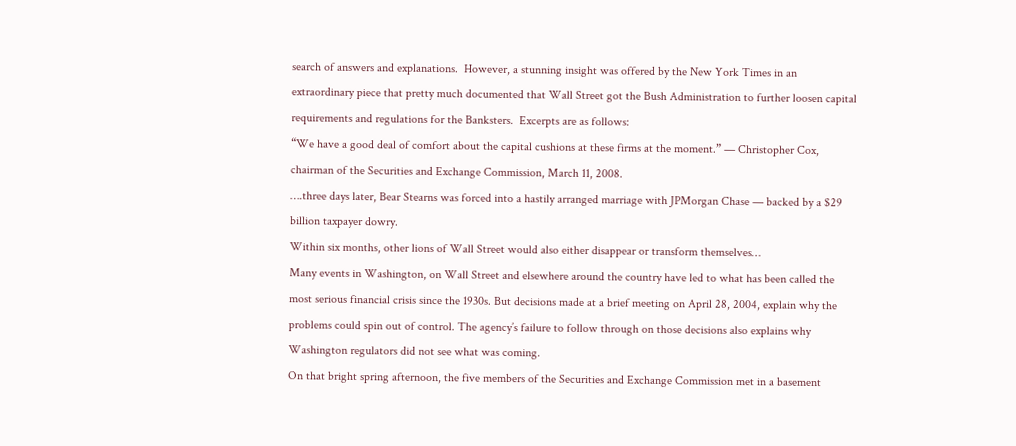search of answers and explanations.  However, a stunning insight was offered by the New York Times in an extraordinary piece that pretty much documented that Wall Street got the Bush Administration to further loosen capital requirements and regulations for the Banksters.  Excerpts are as follows:
“We have a good deal of comfort about the capital cushions at these firms at the moment.” — Christopher Cox, chairman of the Securities and Exchange Commission, March 11, 2008.
….three days later, Bear Stearns was forced into a hastily arranged marriage with JPMorgan Chase — backed by a $29 billion taxpayer dowry.
Within six months, other lions of Wall Street would also either disappear or transform themselves…
Many events in Washington, on Wall Street and elsewhere around the country have led to what has been called the most serious financial crisis since the 1930s. But decisions made at a brief meeting on April 28, 2004, explain why the problems could spin out of control. The agency’s failure to follow through on those decisions also explains why Washington regulators did not see what was coming.
On that bright spring afternoon, the five members of the Securities and Exchange Commission met in a basement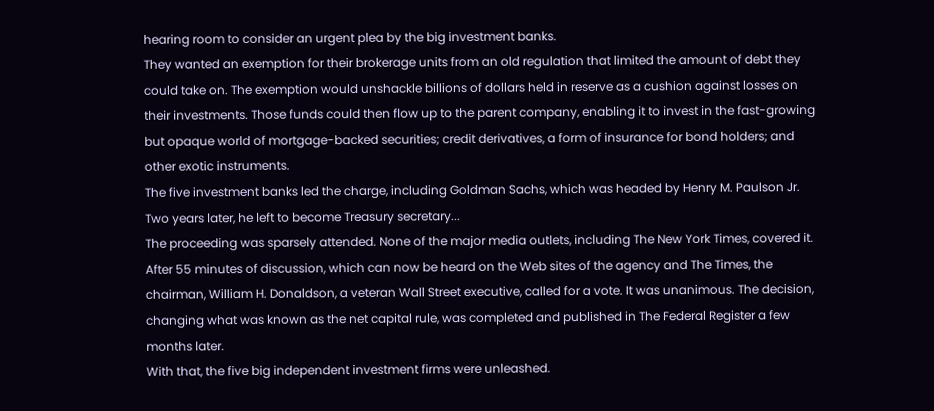hearing room to consider an urgent plea by the big investment banks.
They wanted an exemption for their brokerage units from an old regulation that limited the amount of debt they could take on. The exemption would unshackle billions of dollars held in reserve as a cushion against losses on their investments. Those funds could then flow up to the parent company, enabling it to invest in the fast-growing but opaque world of mortgage-backed securities; credit derivatives, a form of insurance for bond holders; and other exotic instruments.
The five investment banks led the charge, including Goldman Sachs, which was headed by Henry M. Paulson Jr. Two years later, he left to become Treasury secretary...
The proceeding was sparsely attended. None of the major media outlets, including The New York Times, covered it.
After 55 minutes of discussion, which can now be heard on the Web sites of the agency and The Times, the chairman, William H. Donaldson, a veteran Wall Street executive, called for a vote. It was unanimous. The decision, changing what was known as the net capital rule, was completed and published in The Federal Register a few months later.
With that, the five big independent investment firms were unleashed.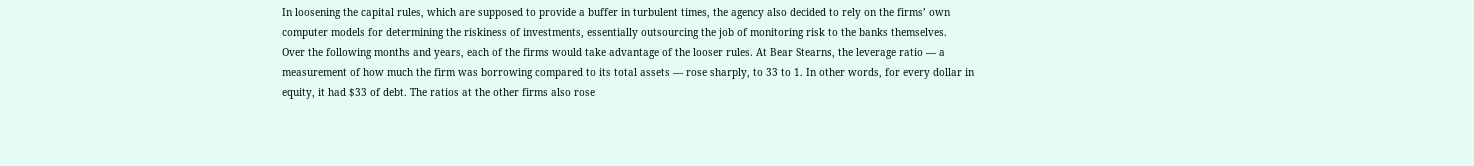In loosening the capital rules, which are supposed to provide a buffer in turbulent times, the agency also decided to rely on the firms’ own computer models for determining the riskiness of investments, essentially outsourcing the job of monitoring risk to the banks themselves.
Over the following months and years, each of the firms would take advantage of the looser rules. At Bear Stearns, the leverage ratio — a measurement of how much the firm was borrowing compared to its total assets — rose sharply, to 33 to 1. In other words, for every dollar in equity, it had $33 of debt. The ratios at the other firms also rose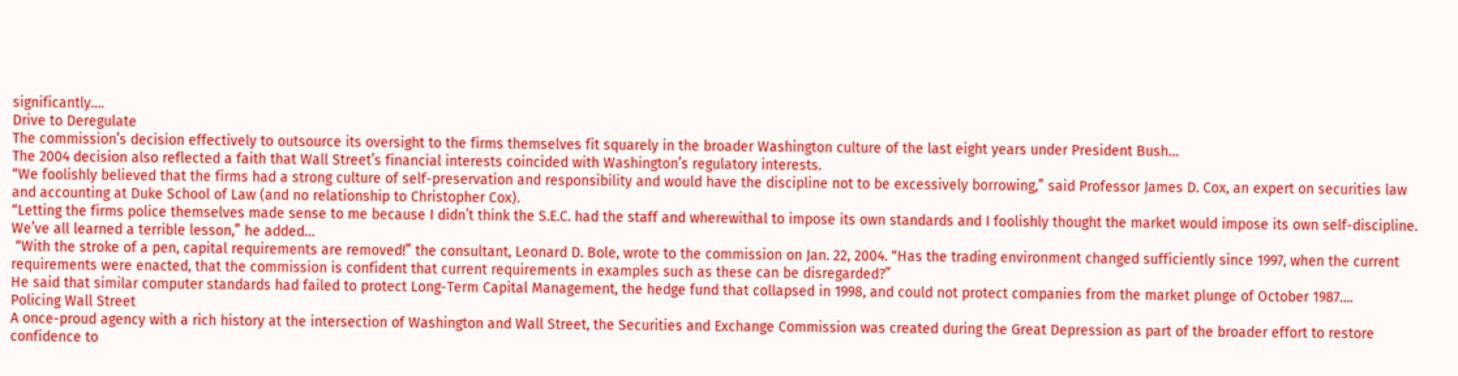significantly….
Drive to Deregulate
The commission’s decision effectively to outsource its oversight to the firms themselves fit squarely in the broader Washington culture of the last eight years under President Bush…
The 2004 decision also reflected a faith that Wall Street’s financial interests coincided with Washington’s regulatory interests.
“We foolishly believed that the firms had a strong culture of self-preservation and responsibility and would have the discipline not to be excessively borrowing,” said Professor James D. Cox, an expert on securities law and accounting at Duke School of Law (and no relationship to Christopher Cox).
“Letting the firms police themselves made sense to me because I didn’t think the S.E.C. had the staff and wherewithal to impose its own standards and I foolishly thought the market would impose its own self-discipline. We’ve all learned a terrible lesson,” he added…
 “With the stroke of a pen, capital requirements are removed!” the consultant, Leonard D. Bole, wrote to the commission on Jan. 22, 2004. “Has the trading environment changed sufficiently since 1997, when the current requirements were enacted, that the commission is confident that current requirements in examples such as these can be disregarded?”
He said that similar computer standards had failed to protect Long-Term Capital Management, the hedge fund that collapsed in 1998, and could not protect companies from the market plunge of October 1987….
Policing Wall Street
A once-proud agency with a rich history at the intersection of Washington and Wall Street, the Securities and Exchange Commission was created during the Great Depression as part of the broader effort to restore confidence to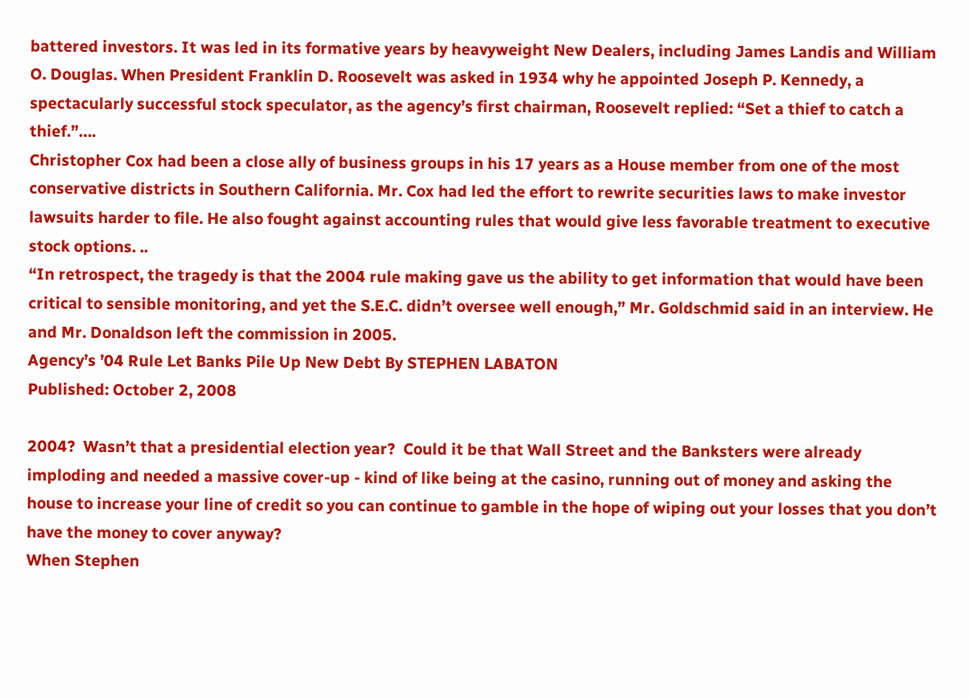battered investors. It was led in its formative years by heavyweight New Dealers, including James Landis and William O. Douglas. When President Franklin D. Roosevelt was asked in 1934 why he appointed Joseph P. Kennedy, a spectacularly successful stock speculator, as the agency’s first chairman, Roosevelt replied: “Set a thief to catch a thief.”….
Christopher Cox had been a close ally of business groups in his 17 years as a House member from one of the most conservative districts in Southern California. Mr. Cox had led the effort to rewrite securities laws to make investor lawsuits harder to file. He also fought against accounting rules that would give less favorable treatment to executive stock options. ..
“In retrospect, the tragedy is that the 2004 rule making gave us the ability to get information that would have been critical to sensible monitoring, and yet the S.E.C. didn’t oversee well enough,” Mr. Goldschmid said in an interview. He and Mr. Donaldson left the commission in 2005.
Agency’s ’04 Rule Let Banks Pile Up New Debt By STEPHEN LABATON
Published: October 2, 2008

2004?  Wasn’t that a presidential election year?  Could it be that Wall Street and the Banksters were already imploding and needed a massive cover-up - kind of like being at the casino, running out of money and asking the house to increase your line of credit so you can continue to gamble in the hope of wiping out your losses that you don’t have the money to cover anyway?
When Stephen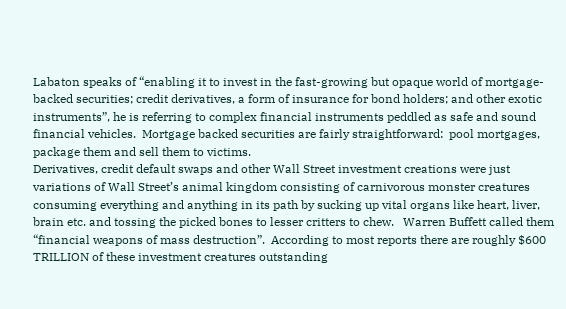Labaton speaks of “enabling it to invest in the fast-growing but opaque world of mortgage-backed securities; credit derivatives, a form of insurance for bond holders; and other exotic instruments”, he is referring to complex financial instruments peddled as safe and sound financial vehicles.  Mortgage backed securities are fairly straightforward:  pool mortgages, package them and sell them to victims.
Derivatives, credit default swaps and other Wall Street investment creations were just variations of Wall Street’s animal kingdom consisting of carnivorous monster creatures consuming everything and anything in its path by sucking up vital organs like heart, liver, brain etc. and tossing the picked bones to lesser critters to chew.   Warren Buffett called them “financial weapons of mass destruction”.  According to most reports there are roughly $600 TRILLION of these investment creatures outstanding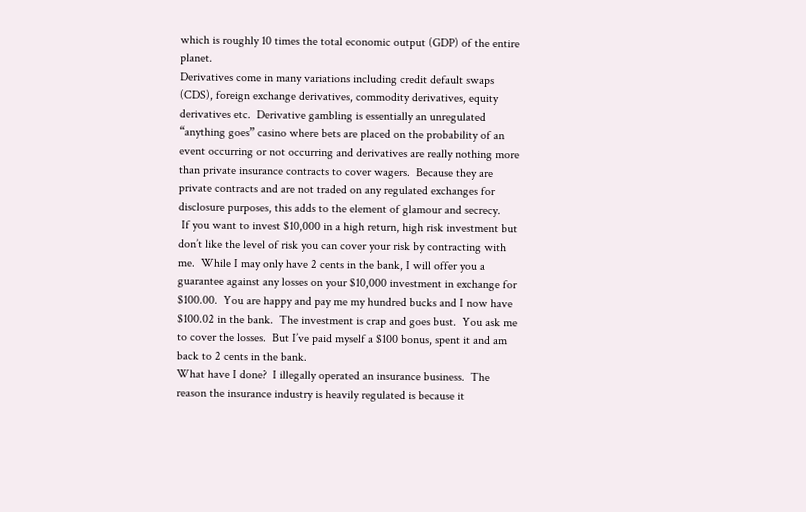which is roughly 10 times the total economic output (GDP) of the entire planet.
Derivatives come in many variations including credit default swaps (CDS), foreign exchange derivatives, commodity derivatives, equity derivatives etc.  Derivative gambling is essentially an unregulated “anything goes” casino where bets are placed on the probability of an event occurring or not occurring and derivatives are really nothing more than private insurance contracts to cover wagers.  Because they are private contracts and are not traded on any regulated exchanges for disclosure purposes, this adds to the element of glamour and secrecy.
 If you want to invest $10,000 in a high return, high risk investment but don’t like the level of risk you can cover your risk by contracting with me.  While I may only have 2 cents in the bank, I will offer you a guarantee against any losses on your $10,000 investment in exchange for $100.00.  You are happy and pay me my hundred bucks and I now have $100.02 in the bank.  The investment is crap and goes bust.  You ask me to cover the losses.  But I’ve paid myself a $100 bonus, spent it and am back to 2 cents in the bank.
What have I done?  I illegally operated an insurance business.  The reason the insurance industry is heavily regulated is because it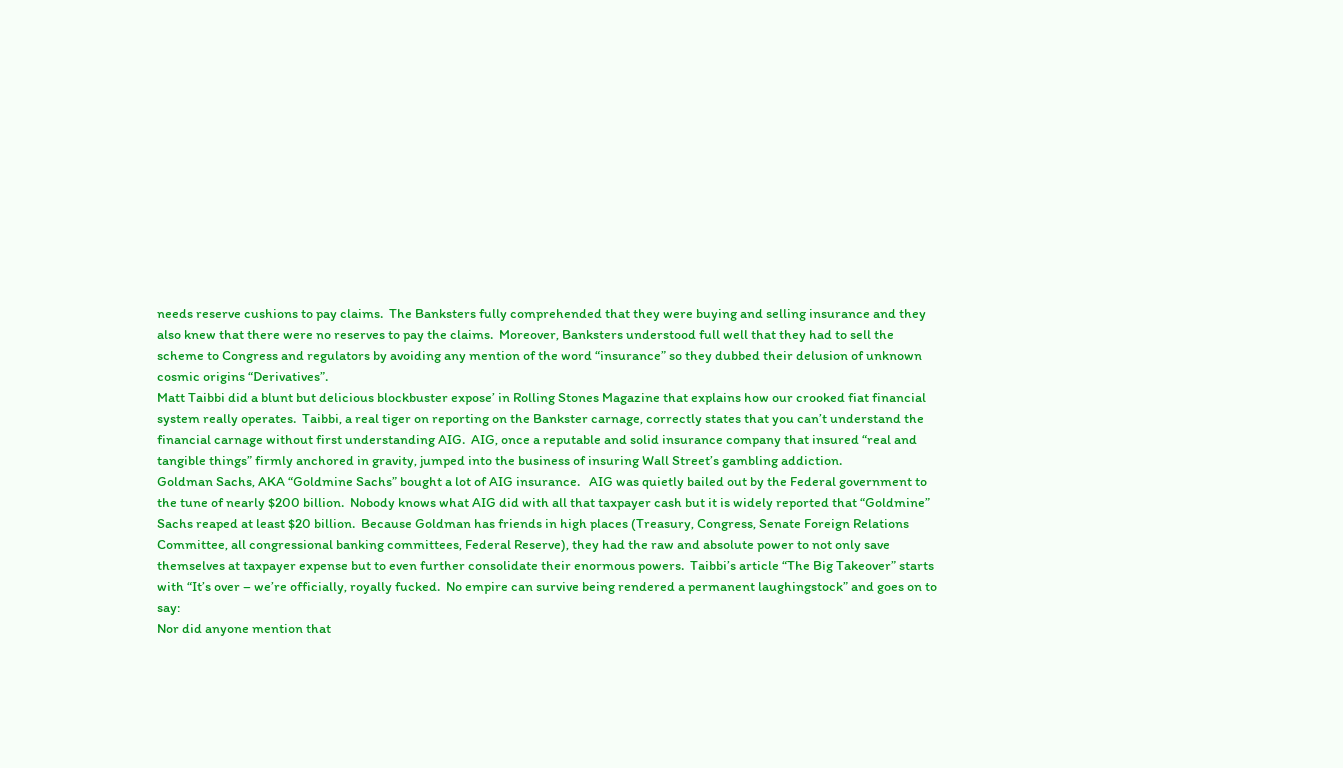needs reserve cushions to pay claims.  The Banksters fully comprehended that they were buying and selling insurance and they also knew that there were no reserves to pay the claims.  Moreover, Banksters understood full well that they had to sell the scheme to Congress and regulators by avoiding any mention of the word “insurance” so they dubbed their delusion of unknown cosmic origins “Derivatives”.
Matt Taibbi did a blunt but delicious blockbuster expose’ in Rolling Stones Magazine that explains how our crooked fiat financial system really operates.  Taibbi, a real tiger on reporting on the Bankster carnage, correctly states that you can’t understand the financial carnage without first understanding AIG.  AIG, once a reputable and solid insurance company that insured “real and tangible things” firmly anchored in gravity, jumped into the business of insuring Wall Street’s gambling addiction.
Goldman Sachs, AKA “Goldmine Sachs” bought a lot of AIG insurance.   AIG was quietly bailed out by the Federal government to the tune of nearly $200 billion.  Nobody knows what AIG did with all that taxpayer cash but it is widely reported that “Goldmine” Sachs reaped at least $20 billion.  Because Goldman has friends in high places (Treasury, Congress, Senate Foreign Relations Committee, all congressional banking committees, Federal Reserve), they had the raw and absolute power to not only save themselves at taxpayer expense but to even further consolidate their enormous powers.  Taibbi’s article “The Big Takeover” starts with “It’s over – we’re officially, royally fucked.  No empire can survive being rendered a permanent laughingstock” and goes on to say:
Nor did anyone mention that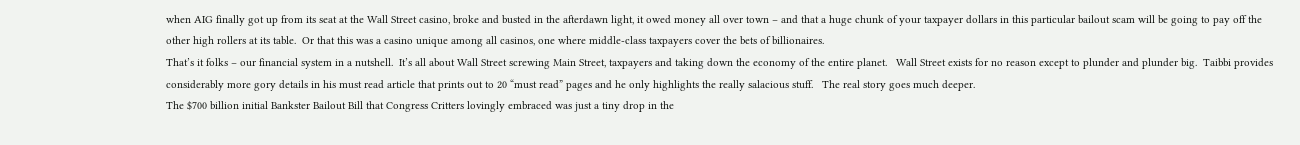when AIG finally got up from its seat at the Wall Street casino, broke and busted in the afterdawn light, it owed money all over town – and that a huge chunk of your taxpayer dollars in this particular bailout scam will be going to pay off the other high rollers at its table.  Or that this was a casino unique among all casinos, one where middle-class taxpayers cover the bets of billionaires.
That’s it folks – our financial system in a nutshell.  It’s all about Wall Street screwing Main Street, taxpayers and taking down the economy of the entire planet.   Wall Street exists for no reason except to plunder and plunder big.  Taibbi provides considerably more gory details in his must read article that prints out to 20 “must read” pages and he only highlights the really salacious stuff.   The real story goes much deeper.
The $700 billion initial Bankster Bailout Bill that Congress Critters lovingly embraced was just a tiny drop in the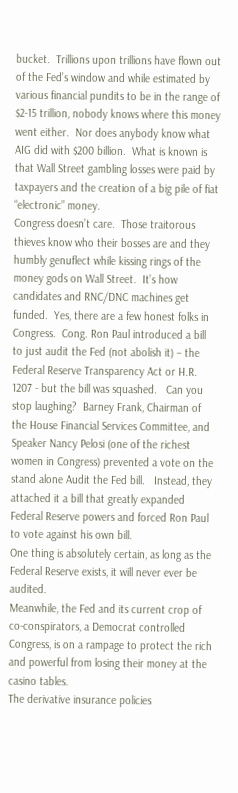bucket.  Trillions upon trillions have flown out of the Fed’s window and while estimated by various financial pundits to be in the range of $2-15 trillion, nobody knows where this money went either.  Nor does anybody know what AIG did with $200 billion.  What is known is that Wall Street gambling losses were paid by taxpayers and the creation of a big pile of fiat “electronic” money.
Congress doesn’t care.  Those traitorous thieves know who their bosses are and they humbly genuflect while kissing rings of the money gods on Wall Street.  It’s how candidates and RNC/DNC machines get funded.  Yes, there are a few honest folks in Congress.  Cong. Ron Paul introduced a bill to just audit the Fed (not abolish it) – the Federal Reserve Transparency Act or H.R. 1207 - but the bill was squashed.   Can you stop laughing?  Barney Frank, Chairman of the House Financial Services Committee, and Speaker Nancy Pelosi (one of the richest women in Congress) prevented a vote on the stand alone Audit the Fed bill.   Instead, they attached it a bill that greatly expanded Federal Reserve powers and forced Ron Paul to vote against his own bill.
One thing is absolutely certain, as long as the Federal Reserve exists, it will never ever be audited.
Meanwhile, the Fed and its current crop of co-conspirators, a Democrat controlled Congress, is on a rampage to protect the rich and powerful from losing their money at the casino tables.
The derivative insurance policies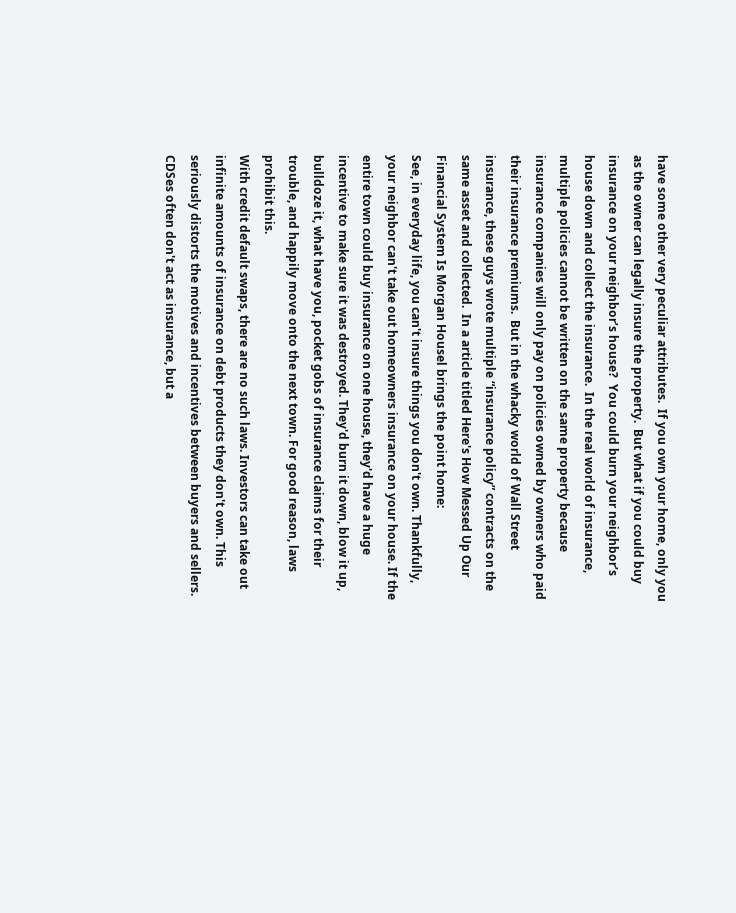have some other very peculiar attributes.  If you own your home, only you as the owner can legally insure the property.  But what if you could buy insurance on your neighbor’s house?  You could burn your neighbor’s house down and collect the insurance.  In the real world of insurance, multiple policies cannot be written on the same property because insurance companies will only pay on policies owned by owners who paid their insurance premiums.  But in the whacky world of Wall Street insurance, these guys wrote multiple “insurance policy” contracts on the same asset and collected.  In a article titled Here's How Messed Up Our Financial System Is Morgan Housel brings the point home:
See, in everyday life, you can't insure things you don't own. Thankfully, your neighbor can't take out homeowners insurance on your house. If the entire town could buy insurance on one house, they'd have a huge incentive to make sure it was destroyed. They'd burn it down, blow it up, bulldoze it, what have you, pocket gobs of insurance claims for their trouble, and happily move onto the next town. For good reason, laws prohibit this.
With credit default swaps, there are no such laws. Investors can take out infinite amounts of insurance on debt products they don't own. This seriously distorts the motives and incentives between buyers and sellers. CDSes often don't act as insurance, but a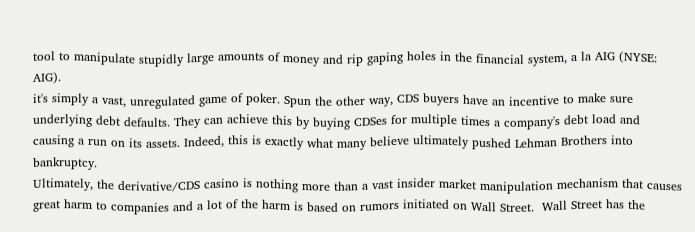tool to manipulate stupidly large amounts of money and rip gaping holes in the financial system, a la AIG (NYSE: AIG).
it's simply a vast, unregulated game of poker. Spun the other way, CDS buyers have an incentive to make sure underlying debt defaults. They can achieve this by buying CDSes for multiple times a company's debt load and causing a run on its assets. Indeed, this is exactly what many believe ultimately pushed Lehman Brothers into bankruptcy.
Ultimately, the derivative/CDS casino is nothing more than a vast insider market manipulation mechanism that causes great harm to companies and a lot of the harm is based on rumors initiated on Wall Street.  Wall Street has the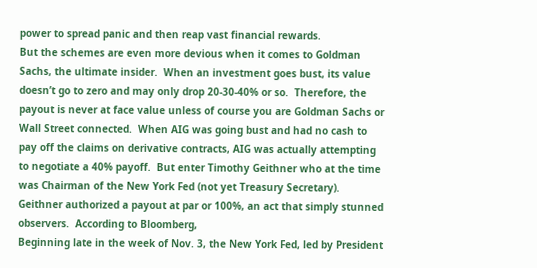power to spread panic and then reap vast financial rewards.
But the schemes are even more devious when it comes to Goldman Sachs, the ultimate insider.  When an investment goes bust, its value doesn’t go to zero and may only drop 20-30-40% or so.  Therefore, the payout is never at face value unless of course you are Goldman Sachs or Wall Street connected.  When AIG was going bust and had no cash to pay off the claims on derivative contracts, AIG was actually attempting to negotiate a 40% payoff.  But enter Timothy Geithner who at the time was Chairman of the New York Fed (not yet Treasury Secretary).  Geithner authorized a payout at par or 100%, an act that simply stunned observers.  According to Bloomberg,
Beginning late in the week of Nov. 3, the New York Fed, led by President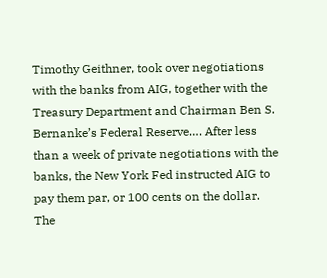Timothy Geithner, took over negotiations with the banks from AIG, together with the Treasury Department and Chairman Ben S. Bernanke’s Federal Reserve…. After less than a week of private negotiations with the banks, the New York Fed instructed AIG to pay them par, or 100 cents on the dollar. The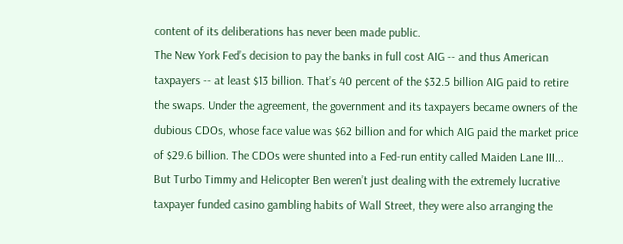content of its deliberations has never been made public.
The New York Fed’s decision to pay the banks in full cost AIG -- and thus American taxpayers -- at least $13 billion. That’s 40 percent of the $32.5 billion AIG paid to retire the swaps. Under the agreement, the government and its taxpayers became owners of the dubious CDOs, whose face value was $62 billion and for which AIG paid the market price of $29.6 billion. The CDOs were shunted into a Fed-run entity called Maiden Lane III...
But Turbo Timmy and Helicopter Ben weren’t just dealing with the extremely lucrative taxpayer funded casino gambling habits of Wall Street, they were also arranging the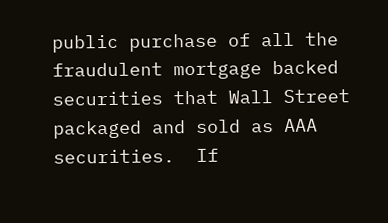public purchase of all the fraudulent mortgage backed securities that Wall Street packaged and sold as AAA securities.  If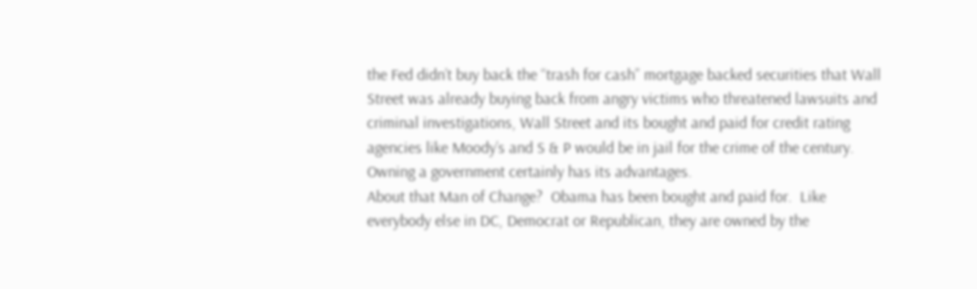the Fed didn’t buy back the “trash for cash” mortgage backed securities that Wall Street was already buying back from angry victims who threatened lawsuits and criminal investigations, Wall Street and its bought and paid for credit rating agencies like Moody’s and S & P would be in jail for the crime of the century.   Owning a government certainly has its advantages.
About that Man of Change?  Obama has been bought and paid for.  Like everybody else in DC, Democrat or Republican, they are owned by the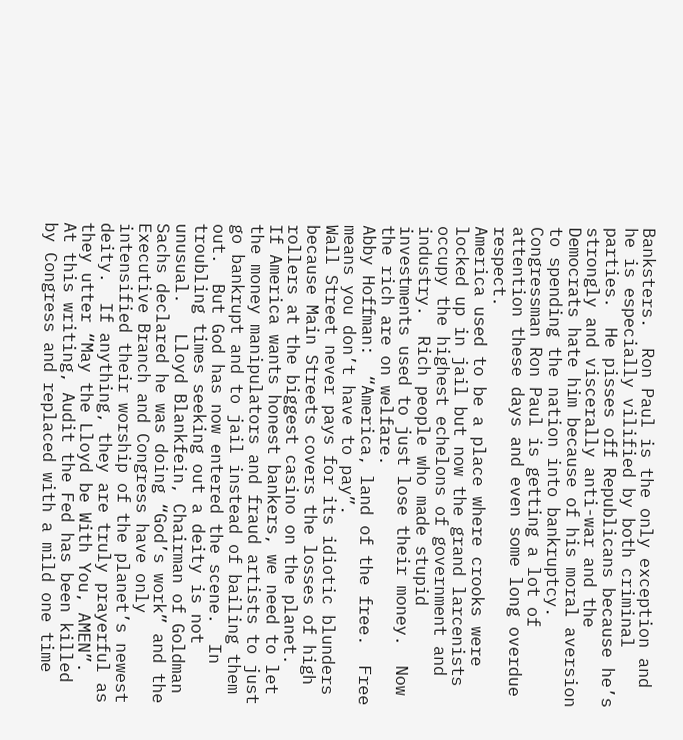Banksters.  Ron Paul is the only exception and he is especially vilified by both criminal parties.  He pisses off Republicans because he’s strongly and viscerally anti-war and the Democrats hate him because of his moral aversion to spending the nation into bankruptcy.  Congressman Ron Paul is getting a lot of attention these days and even some long overdue respect.
America used to be a place where crooks were locked up in jail but now the grand larcenists occupy the highest echelons of government and industry.  Rich people who made stupid investments used to just lose their money.  Now the rich are on welfare.
Abby Hoffman:  “America, land of the free.  Free means you don’t have to pay”.
Wall Street never pays for its idiotic blunders because Main Streets covers the losses of high rollers at the biggest casino on the planet.
If America wants honest bankers, we need to let the money manipulators and fraud artists to just go bankrupt and to jail instead of bailing them out.  But God has now entered the scene.  In troubling times seeking out a deity is not unusual.   Lloyd Blankfein, Chairman of Goldman Sachs declared he was doing “God’s work” and the Executive Branch and Congress have only intensified their worship of the planet’s newest deity.  If anything, they are truly prayerful as they utter “May the Lloyd be With You, AMEN”.
At this writing, Audit the Fed has been killed by Congress and replaced with a mild one time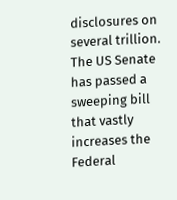disclosures on several trillion.  The US Senate has passed a sweeping bill that vastly increases the Federal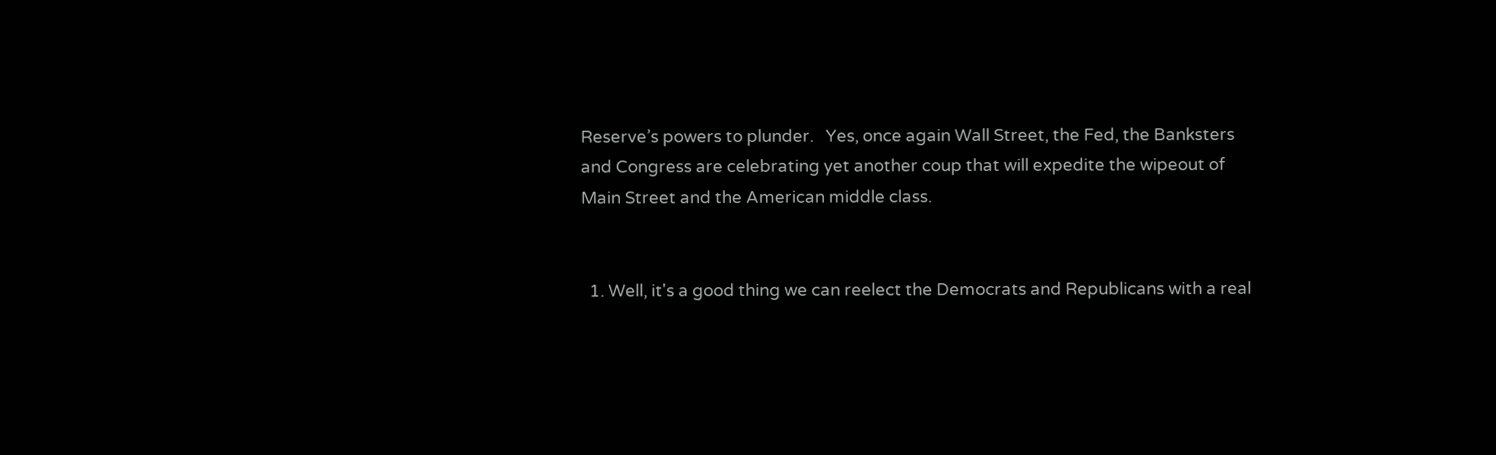Reserve’s powers to plunder.   Yes, once again Wall Street, the Fed, the Banksters and Congress are celebrating yet another coup that will expedite the wipeout of Main Street and the American middle class.


  1. Well, it's a good thing we can reelect the Democrats and Republicans with a real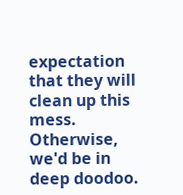expectation that they will clean up this mess. Otherwise, we'd be in deep doodoo.